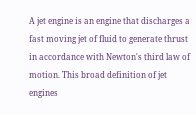A jet engine is an engine that discharges a fast moving jet of fluid to generate thrust in accordance with Newton's third law of motion. This broad definition of jet engines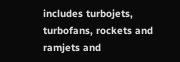includes turbojets, turbofans, rockets and ramjets and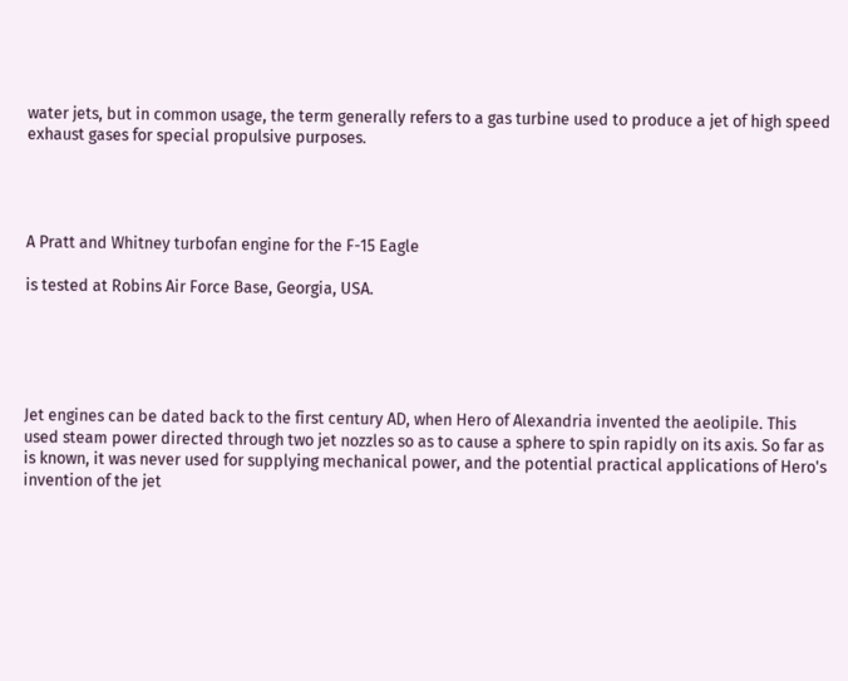water jets, but in common usage, the term generally refers to a gas turbine used to produce a jet of high speed exhaust gases for special propulsive purposes.




A Pratt and Whitney turbofan engine for the F-15 Eagle

is tested at Robins Air Force Base, Georgia, USA.





Jet engines can be dated back to the first century AD, when Hero of Alexandria invented the aeolipile. This used steam power directed through two jet nozzles so as to cause a sphere to spin rapidly on its axis. So far as is known, it was never used for supplying mechanical power, and the potential practical applications of Hero's invention of the jet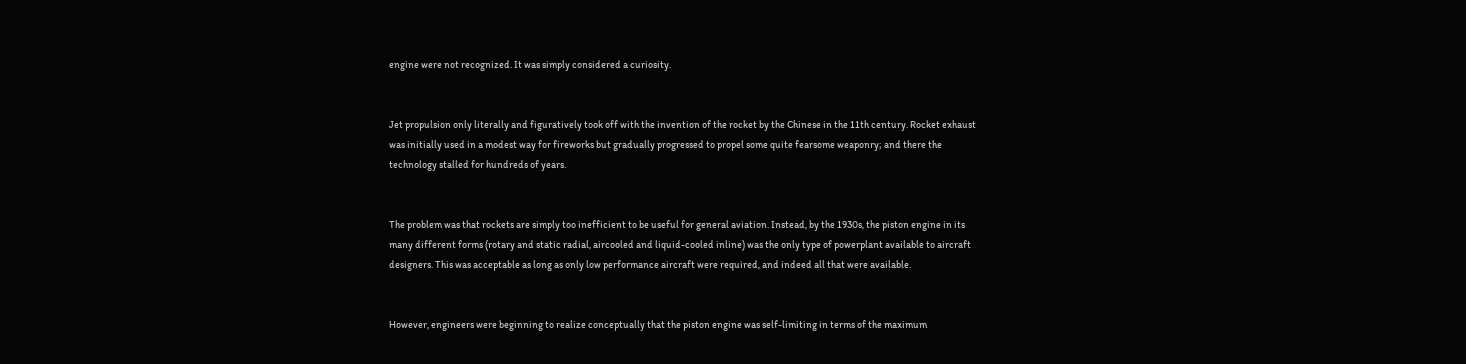engine were not recognized. It was simply considered a curiosity.


Jet propulsion only literally and figuratively took off with the invention of the rocket by the Chinese in the 11th century. Rocket exhaust was initially used in a modest way for fireworks but gradually progressed to propel some quite fearsome weaponry; and there the technology stalled for hundreds of years.


The problem was that rockets are simply too inefficient to be useful for general aviation. Instead, by the 1930s, the piston engine in its many different forms (rotary and static radial, aircooled and liquid-cooled inline) was the only type of powerplant available to aircraft designers. This was acceptable as long as only low performance aircraft were required, and indeed all that were available.


However, engineers were beginning to realize conceptually that the piston engine was self-limiting in terms of the maximum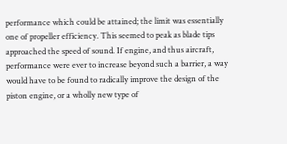performance which could be attained; the limit was essentially one of propeller efficiency. This seemed to peak as blade tips approached the speed of sound. If engine, and thus aircraft, performance were ever to increase beyond such a barrier, a way would have to be found to radically improve the design of the piston engine, or a wholly new type of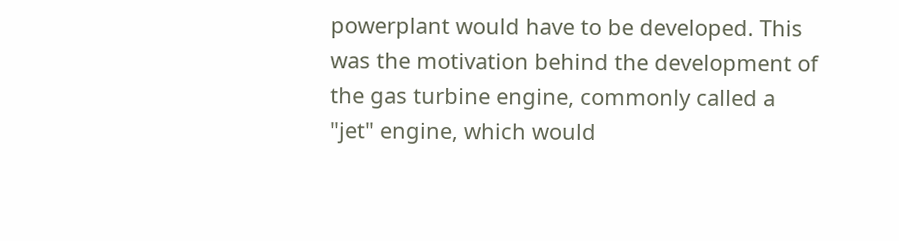powerplant would have to be developed. This was the motivation behind the development of the gas turbine engine, commonly called a "jet" engine, which would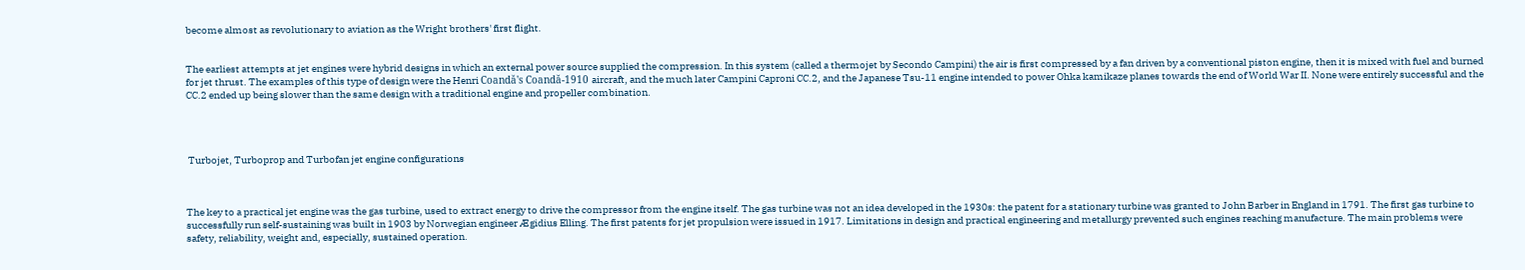become almost as revolutionary to aviation as the Wright brothers' first flight.


The earliest attempts at jet engines were hybrid designs in which an external power source supplied the compression. In this system (called a thermojet by Secondo Campini) the air is first compressed by a fan driven by a conventional piston engine, then it is mixed with fuel and burned for jet thrust. The examples of this type of design were the Henri Coandă's Coandă-1910 aircraft, and the much later Campini Caproni CC.2, and the Japanese Tsu-11 engine intended to power Ohka kamikaze planes towards the end of World War II. None were entirely successful and the CC.2 ended up being slower than the same design with a traditional engine and propeller combination.




 Turbojet, Turboprop and Turbofan jet engine configurations



The key to a practical jet engine was the gas turbine, used to extract energy to drive the compressor from the engine itself. The gas turbine was not an idea developed in the 1930s: the patent for a stationary turbine was granted to John Barber in England in 1791. The first gas turbine to successfully run self-sustaining was built in 1903 by Norwegian engineer Ægidius Elling. The first patents for jet propulsion were issued in 1917. Limitations in design and practical engineering and metallurgy prevented such engines reaching manufacture. The main problems were safety, reliability, weight and, especially, sustained operation.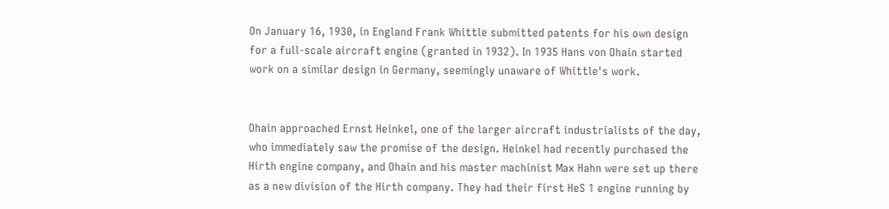On January 16, 1930, in England Frank Whittle submitted patents for his own design for a full-scale aircraft engine (granted in 1932). In 1935 Hans von Ohain started work on a similar design in Germany, seemingly unaware of Whittle's work.


Ohain approached Ernst Heinkel, one of the larger aircraft industrialists of the day, who immediately saw the promise of the design. Heinkel had recently purchased the Hirth engine company, and Ohain and his master machinist Max Hahn were set up there as a new division of the Hirth company. They had their first HeS 1 engine running by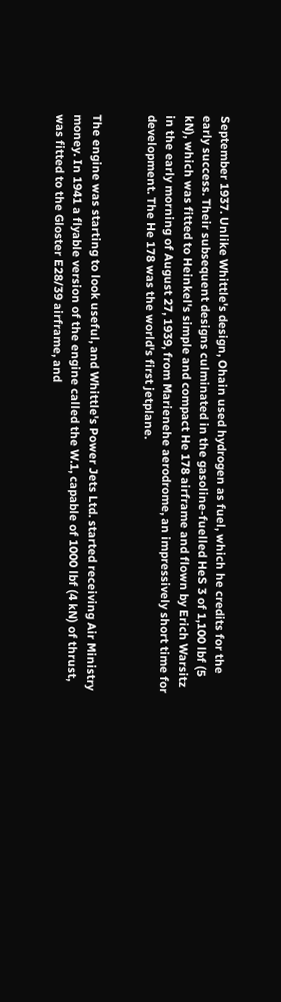September 1937. Unlike Whittle's design, Ohain used hydrogen as fuel, which he credits for the early success. Their subsequent designs culminated in the gasoline-fuelled HeS 3 of 1,100 lbf (5 kN), which was fitted to Heinkel's simple and compact He 178 airframe and flown by Erich Warsitz in the early morning of August 27, 1939, from Marienehe aerodrome, an impressively short time for development. The He 178 was the world's first jetplane.


The engine was starting to look useful, and Whittle's Power Jets Ltd. started receiving Air Ministry money. In 1941 a flyable version of the engine called the W.1, capable of 1000 lbf (4 kN) of thrust, was fitted to the Gloster E28/39 airframe, and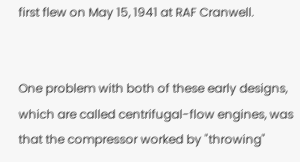first flew on May 15, 1941 at RAF Cranwell.


One problem with both of these early designs, which are called centrifugal-flow engines, was that the compressor worked by "throwing"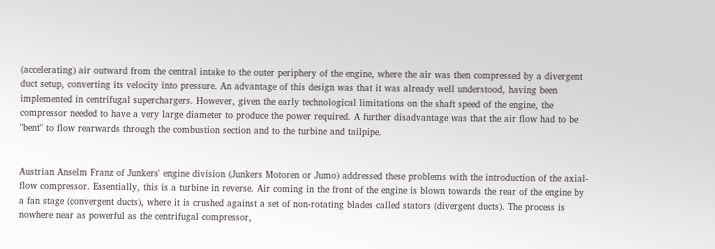(accelerating) air outward from the central intake to the outer periphery of the engine, where the air was then compressed by a divergent duct setup, converting its velocity into pressure. An advantage of this design was that it was already well understood, having been implemented in centrifugal superchargers. However, given the early technological limitations on the shaft speed of the engine, the compressor needed to have a very large diameter to produce the power required. A further disadvantage was that the air flow had to be "bent" to flow rearwards through the combustion section and to the turbine and tailpipe.


Austrian Anselm Franz of Junkers' engine division (Junkers Motoren or Jumo) addressed these problems with the introduction of the axial-flow compressor. Essentially, this is a turbine in reverse. Air coming in the front of the engine is blown towards the rear of the engine by a fan stage (convergent ducts), where it is crushed against a set of non-rotating blades called stators (divergent ducts). The process is nowhere near as powerful as the centrifugal compressor,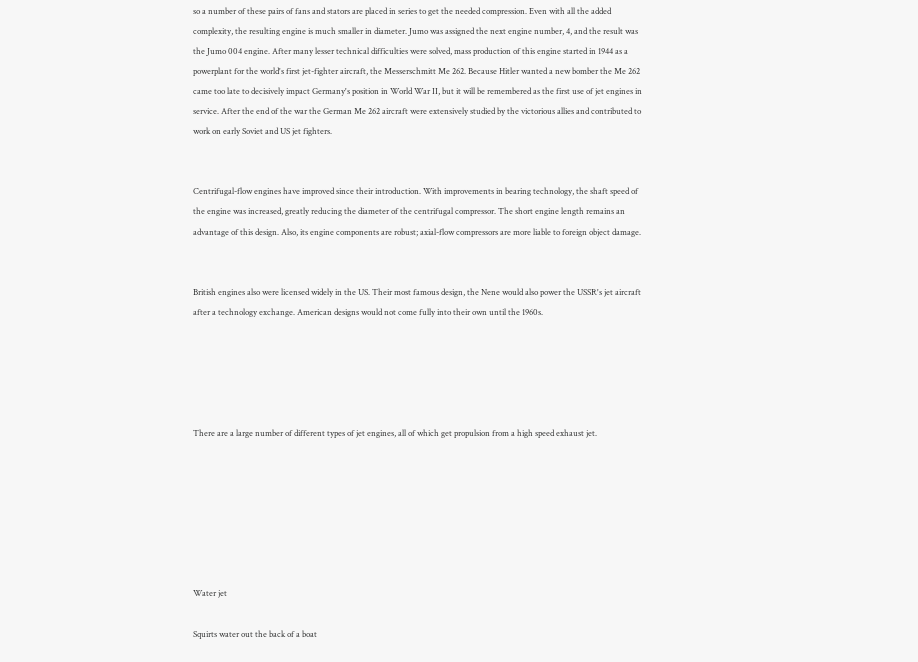so a number of these pairs of fans and stators are placed in series to get the needed compression. Even with all the added complexity, the resulting engine is much smaller in diameter. Jumo was assigned the next engine number, 4, and the result was the Jumo 004 engine. After many lesser technical difficulties were solved, mass production of this engine started in 1944 as a powerplant for the world's first jet-fighter aircraft, the Messerschmitt Me 262. Because Hitler wanted a new bomber the Me 262 came too late to decisively impact Germany's position in World War II, but it will be remembered as the first use of jet engines in service. After the end of the war the German Me 262 aircraft were extensively studied by the victorious allies and contributed to work on early Soviet and US jet fighters.


Centrifugal-flow engines have improved since their introduction. With improvements in bearing technology, the shaft speed of the engine was increased, greatly reducing the diameter of the centrifugal compressor. The short engine length remains an advantage of this design. Also, its engine components are robust; axial-flow compressors are more liable to foreign object damage.


British engines also were licensed widely in the US. Their most famous design, the Nene would also power the USSR's jet aircraft after a technology exchange. American designs would not come fully into their own until the 1960s.





There are a large number of different types of jet engines, all of which get propulsion from a high speed exhaust jet.







Water jet

Squirts water out the back of a boat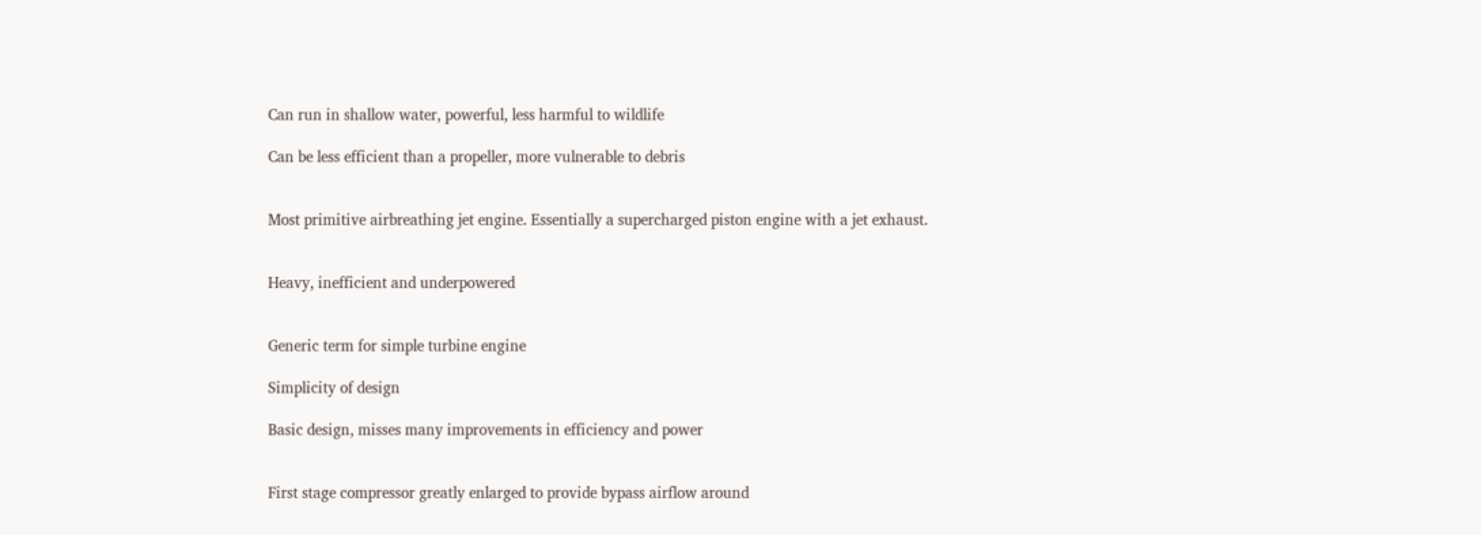Can run in shallow water, powerful, less harmful to wildlife

Can be less efficient than a propeller, more vulnerable to debris


Most primitive airbreathing jet engine. Essentially a supercharged piston engine with a jet exhaust.


Heavy, inefficient and underpowered


Generic term for simple turbine engine

Simplicity of design

Basic design, misses many improvements in efficiency and power


First stage compressor greatly enlarged to provide bypass airflow around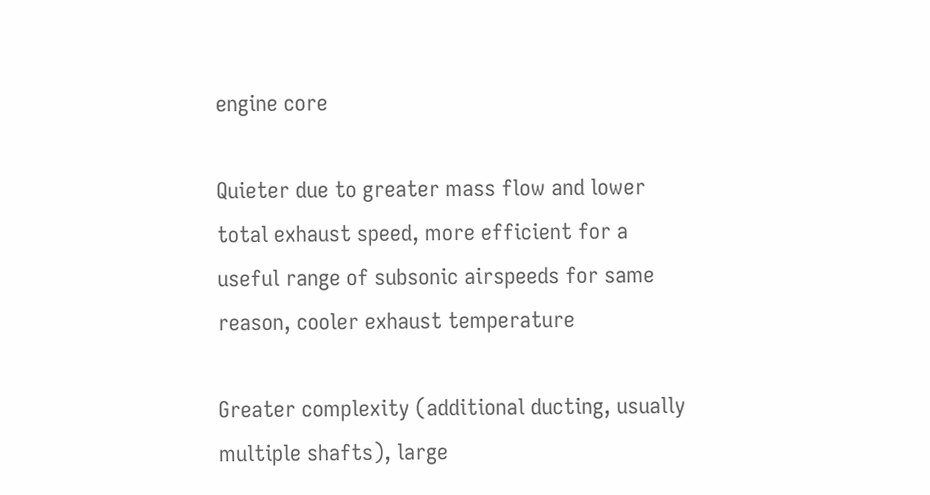engine core

Quieter due to greater mass flow and lower total exhaust speed, more efficient for a useful range of subsonic airspeeds for same reason, cooler exhaust temperature

Greater complexity (additional ducting, usually multiple shafts), large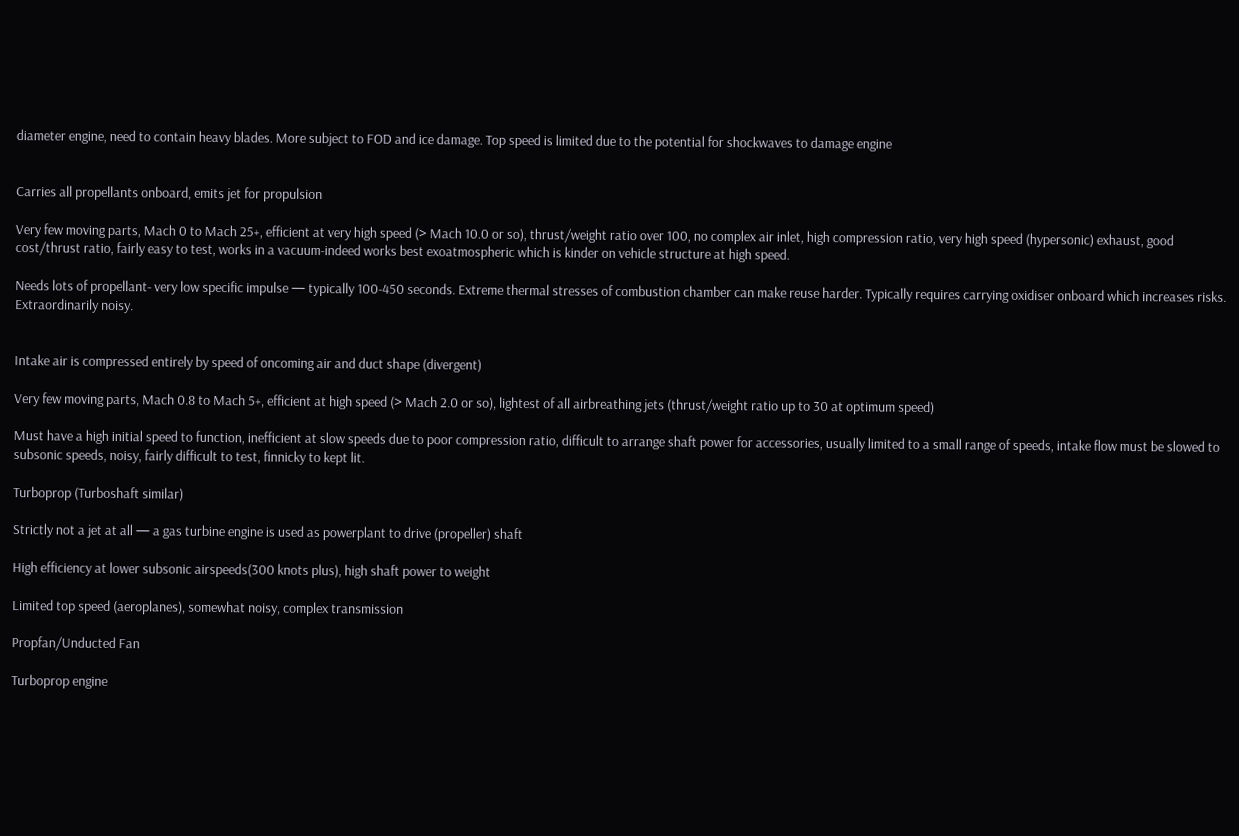diameter engine, need to contain heavy blades. More subject to FOD and ice damage. Top speed is limited due to the potential for shockwaves to damage engine


Carries all propellants onboard, emits jet for propulsion

Very few moving parts, Mach 0 to Mach 25+, efficient at very high speed (> Mach 10.0 or so), thrust/weight ratio over 100, no complex air inlet, high compression ratio, very high speed (hypersonic) exhaust, good cost/thrust ratio, fairly easy to test, works in a vacuum-indeed works best exoatmospheric which is kinder on vehicle structure at high speed.

Needs lots of propellant- very low specific impulse — typically 100-450 seconds. Extreme thermal stresses of combustion chamber can make reuse harder. Typically requires carrying oxidiser onboard which increases risks. Extraordinarily noisy.


Intake air is compressed entirely by speed of oncoming air and duct shape (divergent)

Very few moving parts, Mach 0.8 to Mach 5+, efficient at high speed (> Mach 2.0 or so), lightest of all airbreathing jets (thrust/weight ratio up to 30 at optimum speed)

Must have a high initial speed to function, inefficient at slow speeds due to poor compression ratio, difficult to arrange shaft power for accessories, usually limited to a small range of speeds, intake flow must be slowed to subsonic speeds, noisy, fairly difficult to test, finnicky to kept lit.

Turboprop (Turboshaft similar)

Strictly not a jet at all — a gas turbine engine is used as powerplant to drive (propeller) shaft

High efficiency at lower subsonic airspeeds(300 knots plus), high shaft power to weight

Limited top speed (aeroplanes), somewhat noisy, complex transmission

Propfan/Unducted Fan

Turboprop engine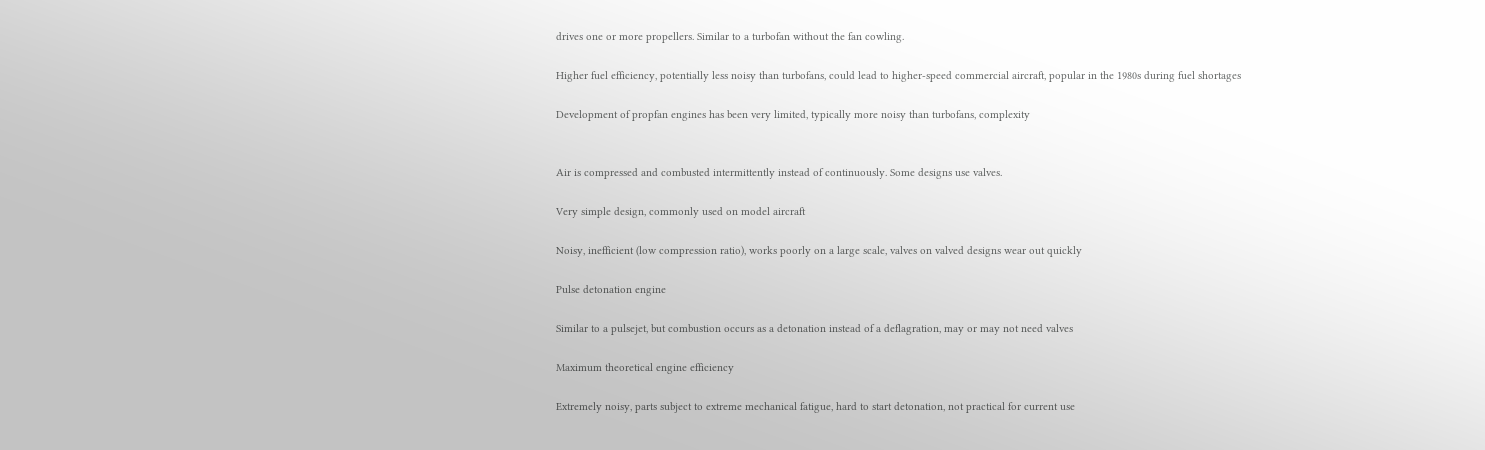drives one or more propellers. Similar to a turbofan without the fan cowling.

Higher fuel efficiency, potentially less noisy than turbofans, could lead to higher-speed commercial aircraft, popular in the 1980s during fuel shortages

Development of propfan engines has been very limited, typically more noisy than turbofans, complexity


Air is compressed and combusted intermittently instead of continuously. Some designs use valves.

Very simple design, commonly used on model aircraft

Noisy, inefficient (low compression ratio), works poorly on a large scale, valves on valved designs wear out quickly

Pulse detonation engine

Similar to a pulsejet, but combustion occurs as a detonation instead of a deflagration, may or may not need valves

Maximum theoretical engine efficiency

Extremely noisy, parts subject to extreme mechanical fatigue, hard to start detonation, not practical for current use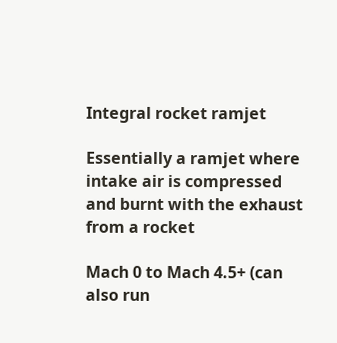Integral rocket ramjet

Essentially a ramjet where intake air is compressed and burnt with the exhaust from a rocket

Mach 0 to Mach 4.5+ (can also run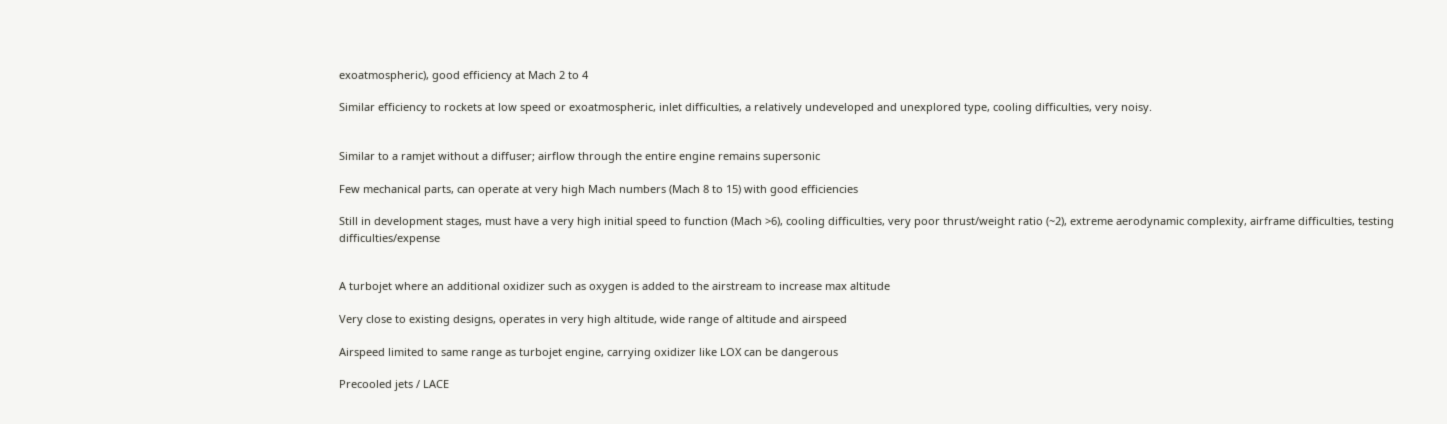exoatmospheric), good efficiency at Mach 2 to 4

Similar efficiency to rockets at low speed or exoatmospheric, inlet difficulties, a relatively undeveloped and unexplored type, cooling difficulties, very noisy.


Similar to a ramjet without a diffuser; airflow through the entire engine remains supersonic

Few mechanical parts, can operate at very high Mach numbers (Mach 8 to 15) with good efficiencies

Still in development stages, must have a very high initial speed to function (Mach >6), cooling difficulties, very poor thrust/weight ratio (~2), extreme aerodynamic complexity, airframe difficulties, testing difficulties/expense


A turbojet where an additional oxidizer such as oxygen is added to the airstream to increase max altitude

Very close to existing designs, operates in very high altitude, wide range of altitude and airspeed

Airspeed limited to same range as turbojet engine, carrying oxidizer like LOX can be dangerous

Precooled jets / LACE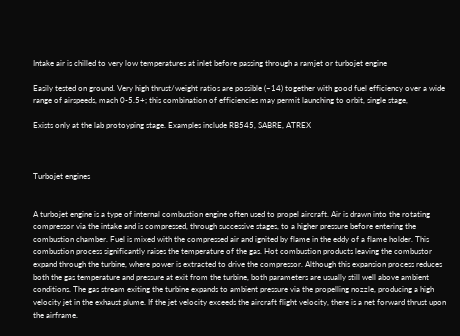Intake air is chilled to very low temperatures at inlet before passing through a ramjet or turbojet engine

Easily tested on ground. Very high thrust/weight ratios are possible (~14) together with good fuel efficiency over a wide range of airspeeds, mach 0-5.5+; this combination of efficiencies may permit launching to orbit, single stage,

Exists only at the lab protoyping stage. Examples include RB545, SABRE, ATREX



Turbojet engines


A turbojet engine is a type of internal combustion engine often used to propel aircraft. Air is drawn into the rotating compressor via the intake and is compressed, through successive stages, to a higher pressure before entering the combustion chamber. Fuel is mixed with the compressed air and ignited by flame in the eddy of a flame holder. This combustion process significantly raises the temperature of the gas. Hot combustion products leaving the combustor expand through the turbine, where power is extracted to drive the compressor. Although this expansion process reduces both the gas temperature and pressure at exit from the turbine, both parameters are usually still well above ambient conditions. The gas stream exiting the turbine expands to ambient pressure via the propelling nozzle, producing a high velocity jet in the exhaust plume. If the jet velocity exceeds the aircraft flight velocity, there is a net forward thrust upon the airframe.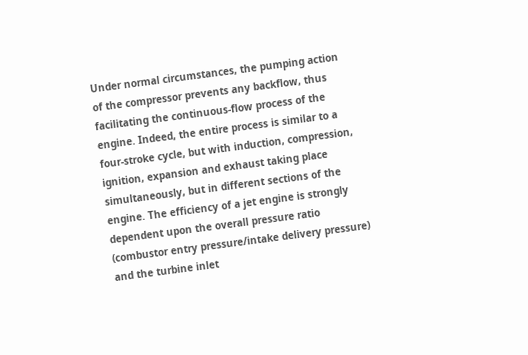Under normal circumstances, the pumping action of the compressor prevents any backflow, thus facilitating the continuous-flow process of the engine. Indeed, the entire process is similar to a four-stroke cycle, but with induction, compression, ignition, expansion and exhaust taking place simultaneously, but in different sections of the engine. The efficiency of a jet engine is strongly dependent upon the overall pressure ratio (combustor entry pressure/intake delivery pressure) and the turbine inlet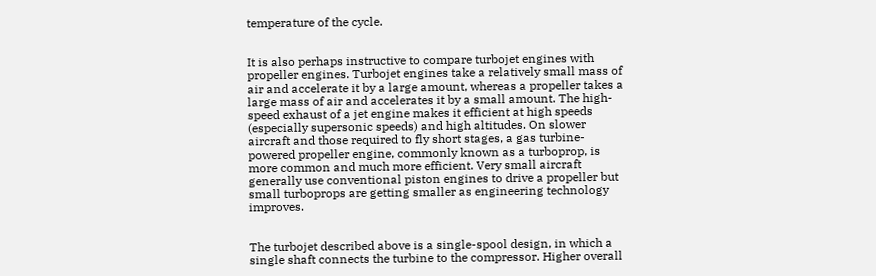temperature of the cycle.


It is also perhaps instructive to compare turbojet engines with propeller engines. Turbojet engines take a relatively small mass of air and accelerate it by a large amount, whereas a propeller takes a large mass of air and accelerates it by a small amount. The high-speed exhaust of a jet engine makes it efficient at high speeds (especially supersonic speeds) and high altitudes. On slower aircraft and those required to fly short stages, a gas turbine-powered propeller engine, commonly known as a turboprop, is more common and much more efficient. Very small aircraft generally use conventional piston engines to drive a propeller but small turboprops are getting smaller as engineering technology improves.


The turbojet described above is a single-spool design, in which a single shaft connects the turbine to the compressor. Higher overall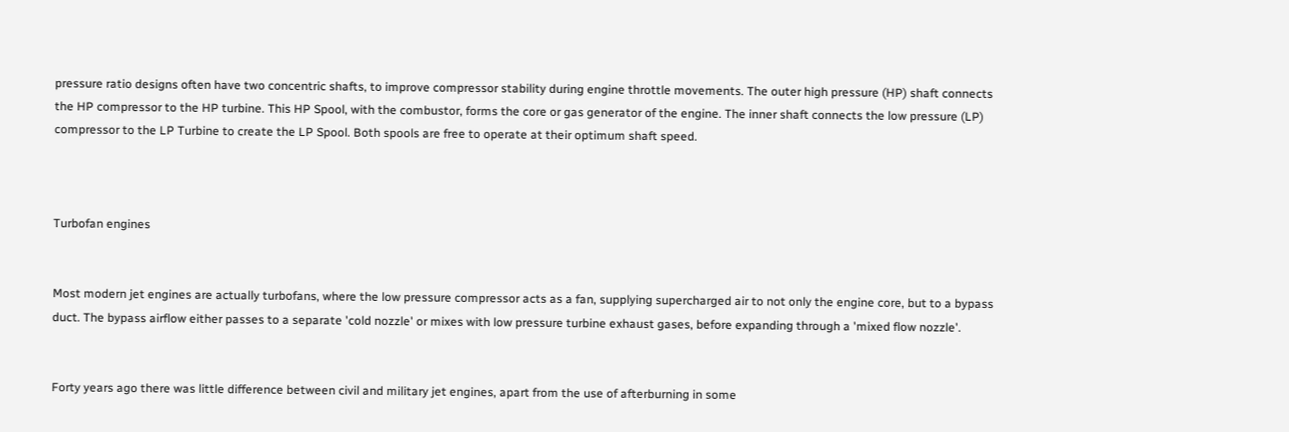pressure ratio designs often have two concentric shafts, to improve compressor stability during engine throttle movements. The outer high pressure (HP) shaft connects the HP compressor to the HP turbine. This HP Spool, with the combustor, forms the core or gas generator of the engine. The inner shaft connects the low pressure (LP) compressor to the LP Turbine to create the LP Spool. Both spools are free to operate at their optimum shaft speed.



Turbofan engines


Most modern jet engines are actually turbofans, where the low pressure compressor acts as a fan, supplying supercharged air to not only the engine core, but to a bypass duct. The bypass airflow either passes to a separate 'cold nozzle' or mixes with low pressure turbine exhaust gases, before expanding through a 'mixed flow nozzle'.


Forty years ago there was little difference between civil and military jet engines, apart from the use of afterburning in some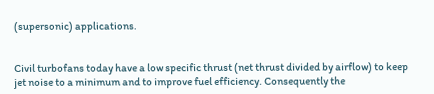(supersonic) applications.


Civil turbofans today have a low specific thrust (net thrust divided by airflow) to keep jet noise to a minimum and to improve fuel efficiency. Consequently the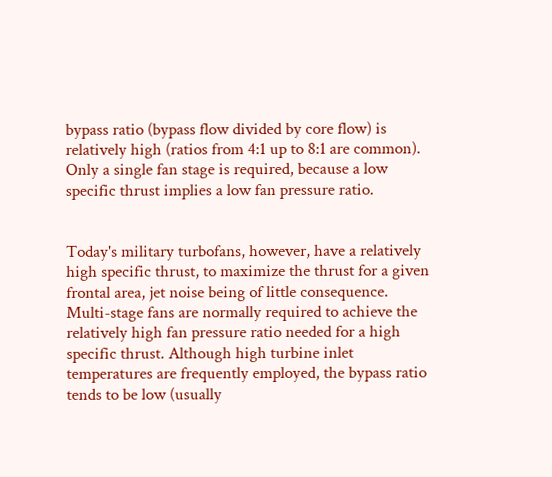bypass ratio (bypass flow divided by core flow) is relatively high (ratios from 4:1 up to 8:1 are common). Only a single fan stage is required, because a low specific thrust implies a low fan pressure ratio.


Today's military turbofans, however, have a relatively high specific thrust, to maximize the thrust for a given frontal area, jet noise being of little consequence. Multi-stage fans are normally required to achieve the relatively high fan pressure ratio needed for a high specific thrust. Although high turbine inlet temperatures are frequently employed, the bypass ratio tends to be low (usually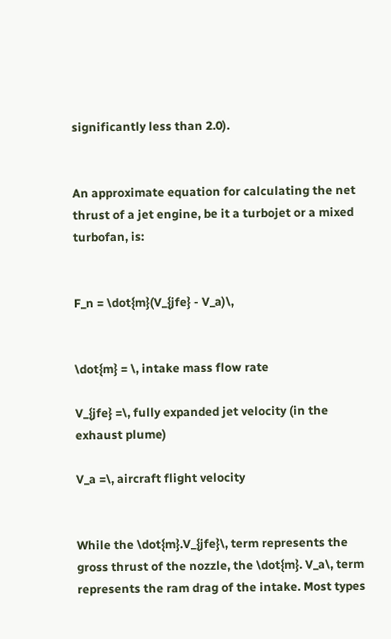significantly less than 2.0).


An approximate equation for calculating the net thrust of a jet engine, be it a turbojet or a mixed turbofan, is:


F_n = \dot{m}(V_{jfe} - V_a)\,


\dot{m} = \, intake mass flow rate

V_{jfe} =\, fully expanded jet velocity (in the exhaust plume)

V_a =\, aircraft flight velocity


While the \dot{m}.V_{jfe}\, term represents the gross thrust of the nozzle, the \dot{m}. V_a\, term represents the ram drag of the intake. Most types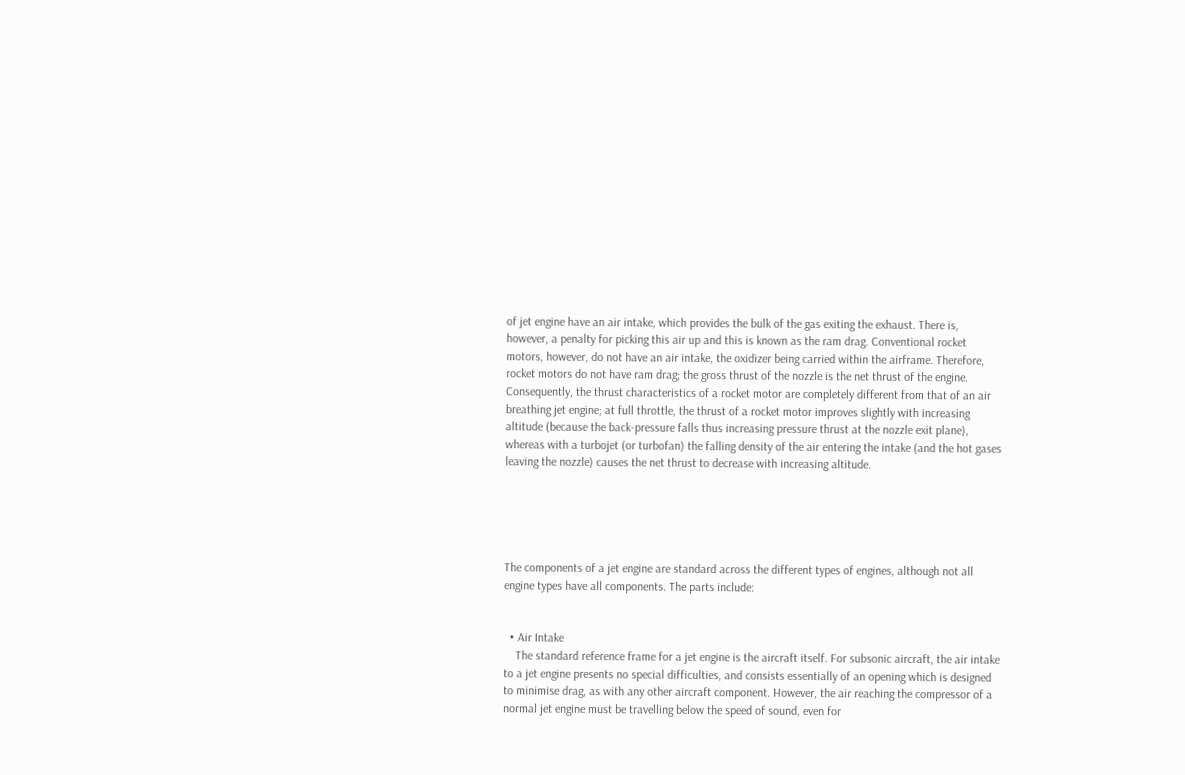of jet engine have an air intake, which provides the bulk of the gas exiting the exhaust. There is, however, a penalty for picking this air up and this is known as the ram drag. Conventional rocket motors, however, do not have an air intake, the oxidizer being carried within the airframe. Therefore, rocket motors do not have ram drag; the gross thrust of the nozzle is the net thrust of the engine. Consequently, the thrust characteristics of a rocket motor are completely different from that of an air breathing jet engine; at full throttle, the thrust of a rocket motor improves slightly with increasing altitude (because the back-pressure falls thus increasing pressure thrust at the nozzle exit plane), whereas with a turbojet (or turbofan) the falling density of the air entering the intake (and the hot gases leaving the nozzle) causes the net thrust to decrease with increasing altitude.





The components of a jet engine are standard across the different types of engines, although not all engine types have all components. The parts include:


  • Air Intake
    The standard reference frame for a jet engine is the aircraft itself. For subsonic aircraft, the air intake to a jet engine presents no special difficulties, and consists essentially of an opening which is designed to minimise drag, as with any other aircraft component. However, the air reaching the compressor of a normal jet engine must be travelling below the speed of sound, even for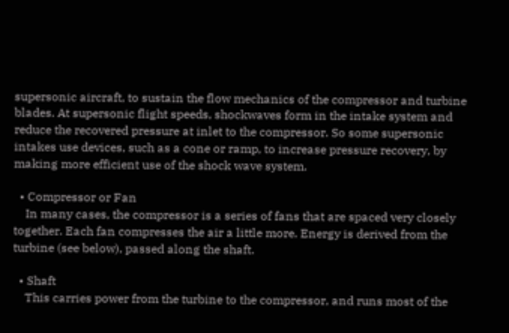supersonic aircraft, to sustain the flow mechanics of the compressor and turbine blades. At supersonic flight speeds, shockwaves form in the intake system and reduce the recovered pressure at inlet to the compressor. So some supersonic intakes use devices, such as a cone or ramp, to increase pressure recovery, by making more efficient use of the shock wave system.

  • Compressor or Fan
    In many cases, the compressor is a series of fans that are spaced very closely together. Each fan compresses the air a little more. Energy is derived from the turbine (see below), passed along the shaft.

  • Shaft
    This carries power from the turbine to the compressor, and runs most of the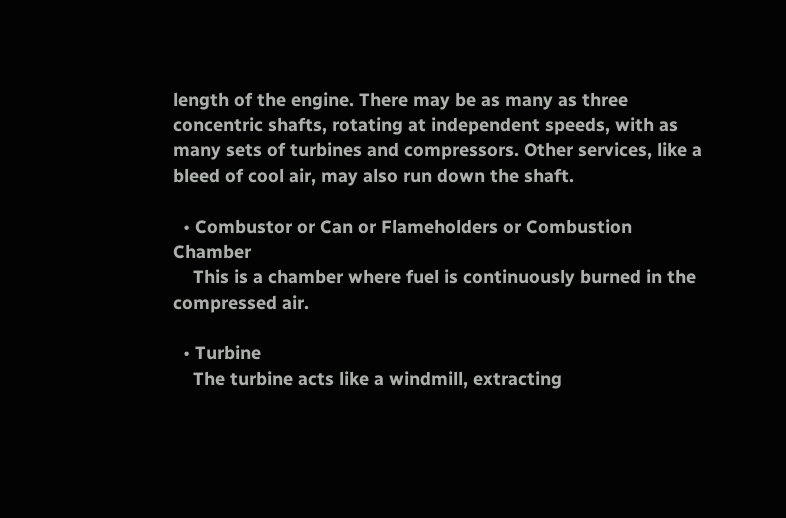length of the engine. There may be as many as three concentric shafts, rotating at independent speeds, with as many sets of turbines and compressors. Other services, like a bleed of cool air, may also run down the shaft.

  • Combustor or Can or Flameholders or Combustion Chamber
    This is a chamber where fuel is continuously burned in the compressed air.

  • Turbine
    The turbine acts like a windmill, extracting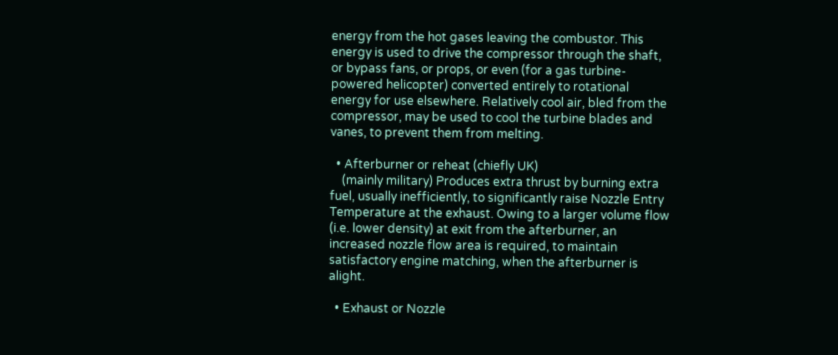energy from the hot gases leaving the combustor. This energy is used to drive the compressor through the shaft, or bypass fans, or props, or even (for a gas turbine-powered helicopter) converted entirely to rotational energy for use elsewhere. Relatively cool air, bled from the compressor, may be used to cool the turbine blades and vanes, to prevent them from melting.

  • Afterburner or reheat (chiefly UK)
    (mainly military) Produces extra thrust by burning extra fuel, usually inefficiently, to significantly raise Nozzle Entry Temperature at the exhaust. Owing to a larger volume flow (i.e. lower density) at exit from the afterburner, an increased nozzle flow area is required, to maintain satisfactory engine matching, when the afterburner is alight.

  • Exhaust or Nozzle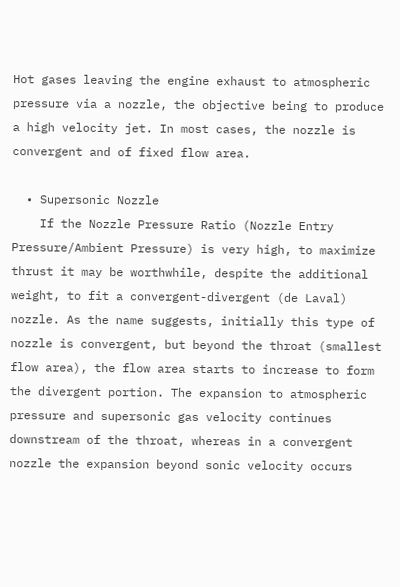Hot gases leaving the engine exhaust to atmospheric pressure via a nozzle, the objective being to produce a high velocity jet. In most cases, the nozzle is convergent and of fixed flow area.

  • Supersonic Nozzle
    If the Nozzle Pressure Ratio (Nozzle Entry Pressure/Ambient Pressure) is very high, to maximize thrust it may be worthwhile, despite the additional weight, to fit a convergent-divergent (de Laval) nozzle. As the name suggests, initially this type of nozzle is convergent, but beyond the throat (smallest flow area), the flow area starts to increase to form the divergent portion. The expansion to atmospheric pressure and supersonic gas velocity continues downstream of the throat, whereas in a convergent nozzle the expansion beyond sonic velocity occurs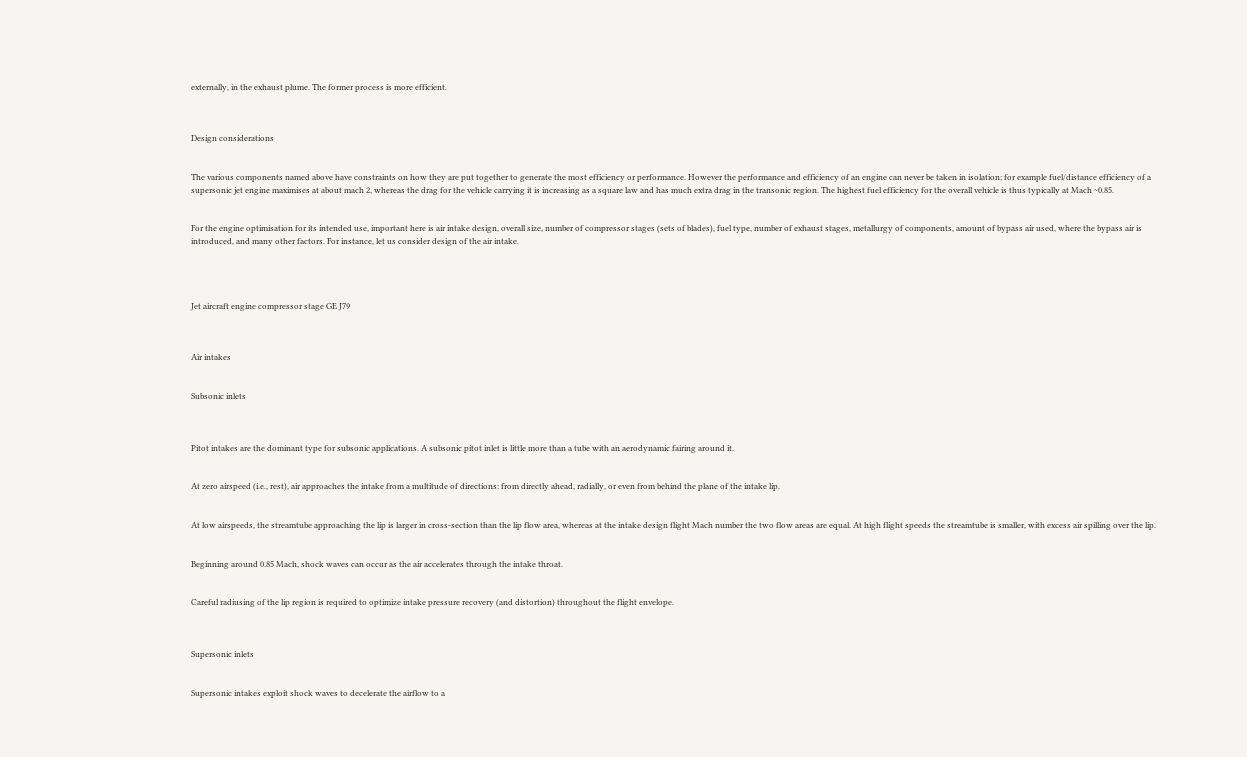externally, in the exhaust plume. The former process is more efficient.



Design considerations


The various components named above have constraints on how they are put together to generate the most efficiency or performance. However the performance and efficiency of an engine can never be taken in isolation; for example fuel/distance efficiency of a supersonic jet engine maximises at about mach 2, whereas the drag for the vehicle carrying it is increasing as a square law and has much extra drag in the transonic region. The highest fuel efficiency for the overall vehicle is thus typically at Mach ~0.85.


For the engine optimisation for its intended use, important here is air intake design, overall size, number of compressor stages (sets of blades), fuel type, number of exhaust stages, metallurgy of components, amount of bypass air used, where the bypass air is introduced, and many other factors. For instance, let us consider design of the air intake.




Jet aircraft engine compressor stage GE J79



Air intakes


Subsonic inlets



Pitot intakes are the dominant type for subsonic applications. A subsonic pitot inlet is little more than a tube with an aerodynamic fairing around it.


At zero airspeed (i.e., rest), air approaches the intake from a multitude of directions: from directly ahead, radially, or even from behind the plane of the intake lip.


At low airspeeds, the streamtube approaching the lip is larger in cross-section than the lip flow area, whereas at the intake design flight Mach number the two flow areas are equal. At high flight speeds the streamtube is smaller, with excess air spilling over the lip.


Beginning around 0.85 Mach, shock waves can occur as the air accelerates through the intake throat.


Careful radiusing of the lip region is required to optimize intake pressure recovery (and distortion) throughout the flight envelope.



Supersonic inlets


Supersonic intakes exploit shock waves to decelerate the airflow to a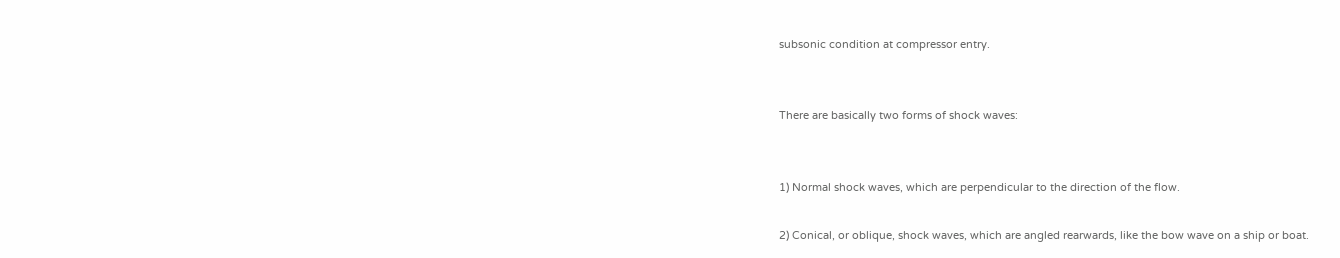subsonic condition at compressor entry.


There are basically two forms of shock waves:


1) Normal shock waves, which are perpendicular to the direction of the flow.

2) Conical, or oblique, shock waves, which are angled rearwards, like the bow wave on a ship or boat.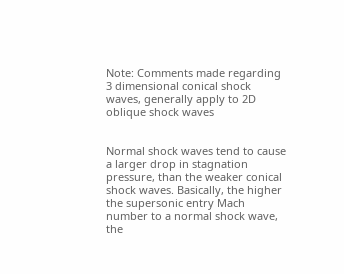Note: Comments made regarding 3 dimensional conical shock waves, generally apply to 2D oblique shock waves


Normal shock waves tend to cause a larger drop in stagnation pressure, than the weaker conical shock waves. Basically, the higher the supersonic entry Mach number to a normal shock wave, the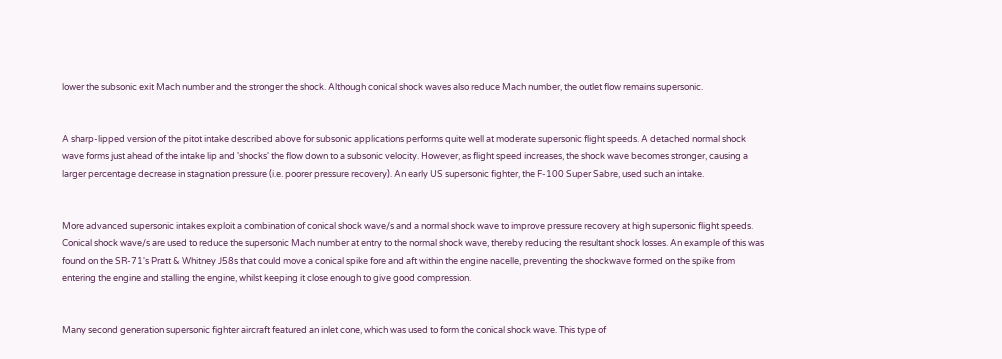lower the subsonic exit Mach number and the stronger the shock. Although conical shock waves also reduce Mach number, the outlet flow remains supersonic.


A sharp-lipped version of the pitot intake described above for subsonic applications performs quite well at moderate supersonic flight speeds. A detached normal shock wave forms just ahead of the intake lip and 'shocks' the flow down to a subsonic velocity. However, as flight speed increases, the shock wave becomes stronger, causing a larger percentage decrease in stagnation pressure (i.e. poorer pressure recovery). An early US supersonic fighter, the F-100 Super Sabre, used such an intake.


More advanced supersonic intakes exploit a combination of conical shock wave/s and a normal shock wave to improve pressure recovery at high supersonic flight speeds. Conical shock wave/s are used to reduce the supersonic Mach number at entry to the normal shock wave, thereby reducing the resultant shock losses. An example of this was found on the SR-71's Pratt & Whitney J58s that could move a conical spike fore and aft within the engine nacelle, preventing the shockwave formed on the spike from entering the engine and stalling the engine, whilst keeping it close enough to give good compression.


Many second generation supersonic fighter aircraft featured an inlet cone, which was used to form the conical shock wave. This type of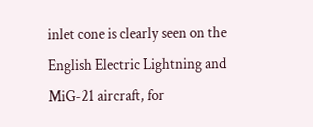inlet cone is clearly seen on the English Electric Lightning and MiG-21 aircraft, for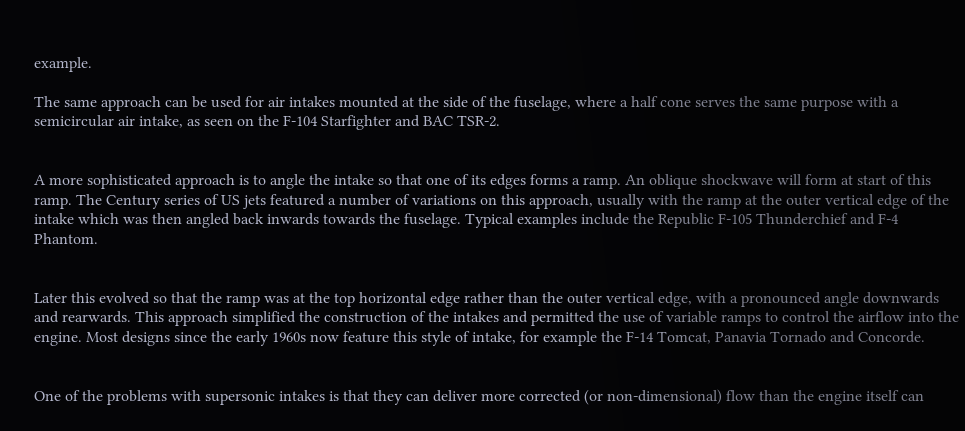example.

The same approach can be used for air intakes mounted at the side of the fuselage, where a half cone serves the same purpose with a semicircular air intake, as seen on the F-104 Starfighter and BAC TSR-2.


A more sophisticated approach is to angle the intake so that one of its edges forms a ramp. An oblique shockwave will form at start of this ramp. The Century series of US jets featured a number of variations on this approach, usually with the ramp at the outer vertical edge of the intake which was then angled back inwards towards the fuselage. Typical examples include the Republic F-105 Thunderchief and F-4 Phantom.


Later this evolved so that the ramp was at the top horizontal edge rather than the outer vertical edge, with a pronounced angle downwards and rearwards. This approach simplified the construction of the intakes and permitted the use of variable ramps to control the airflow into the engine. Most designs since the early 1960s now feature this style of intake, for example the F-14 Tomcat, Panavia Tornado and Concorde.


One of the problems with supersonic intakes is that they can deliver more corrected (or non-dimensional) flow than the engine itself can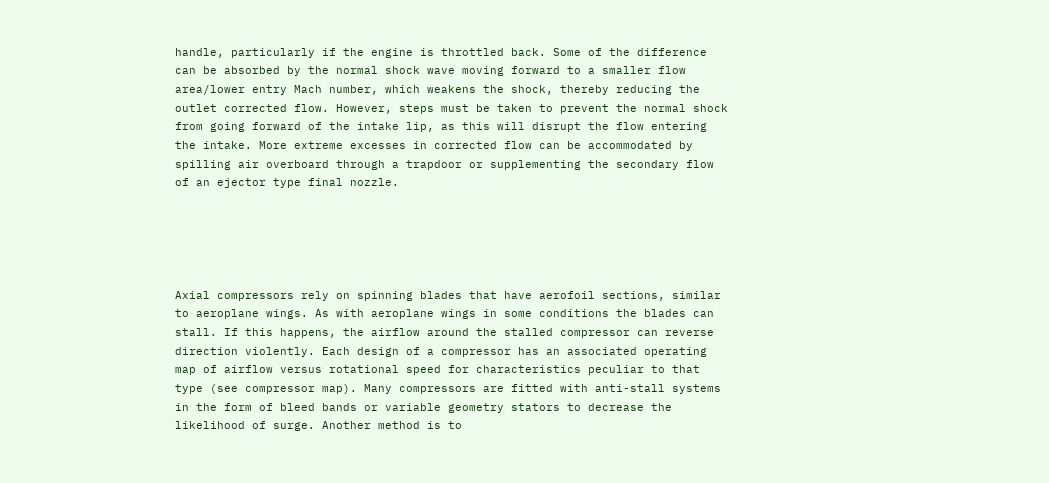handle, particularly if the engine is throttled back. Some of the difference can be absorbed by the normal shock wave moving forward to a smaller flow area/lower entry Mach number, which weakens the shock, thereby reducing the outlet corrected flow. However, steps must be taken to prevent the normal shock from going forward of the intake lip, as this will disrupt the flow entering the intake. More extreme excesses in corrected flow can be accommodated by spilling air overboard through a trapdoor or supplementing the secondary flow of an ejector type final nozzle.





Axial compressors rely on spinning blades that have aerofoil sections, similar to aeroplane wings. As with aeroplane wings in some conditions the blades can stall. If this happens, the airflow around the stalled compressor can reverse direction violently. Each design of a compressor has an associated operating map of airflow versus rotational speed for characteristics peculiar to that type (see compressor map). Many compressors are fitted with anti-stall systems in the form of bleed bands or variable geometry stators to decrease the likelihood of surge. Another method is to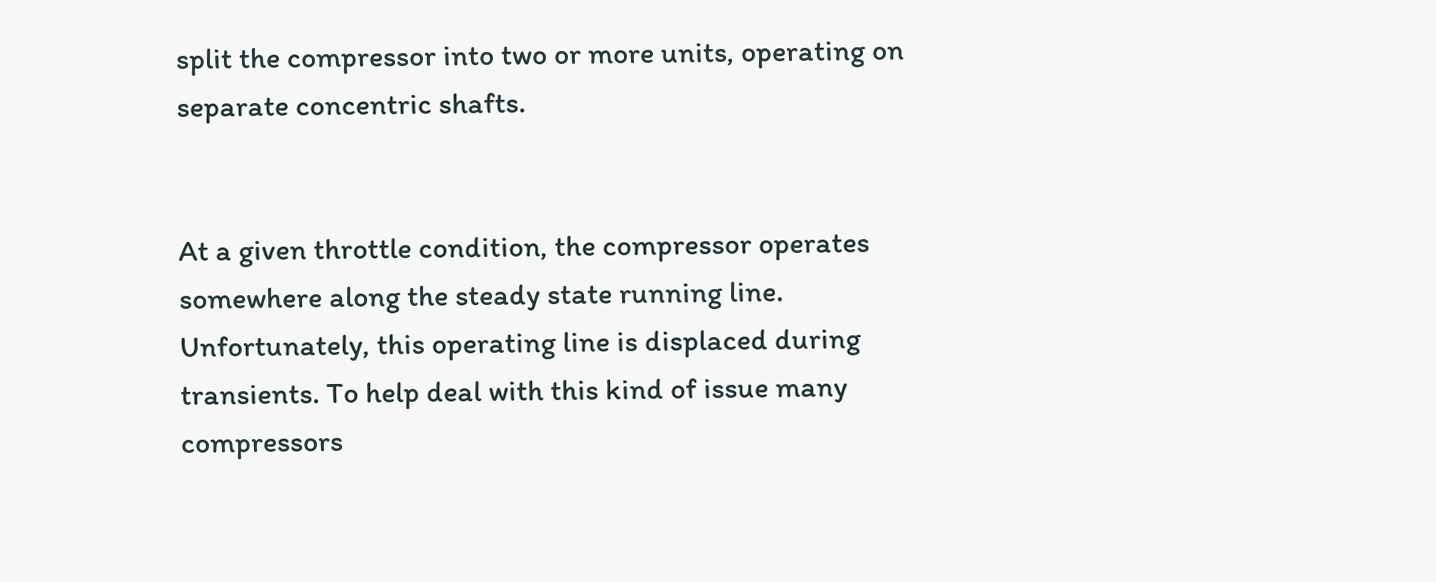split the compressor into two or more units, operating on separate concentric shafts.


At a given throttle condition, the compressor operates somewhere along the steady state running line. Unfortunately, this operating line is displaced during transients. To help deal with this kind of issue many compressors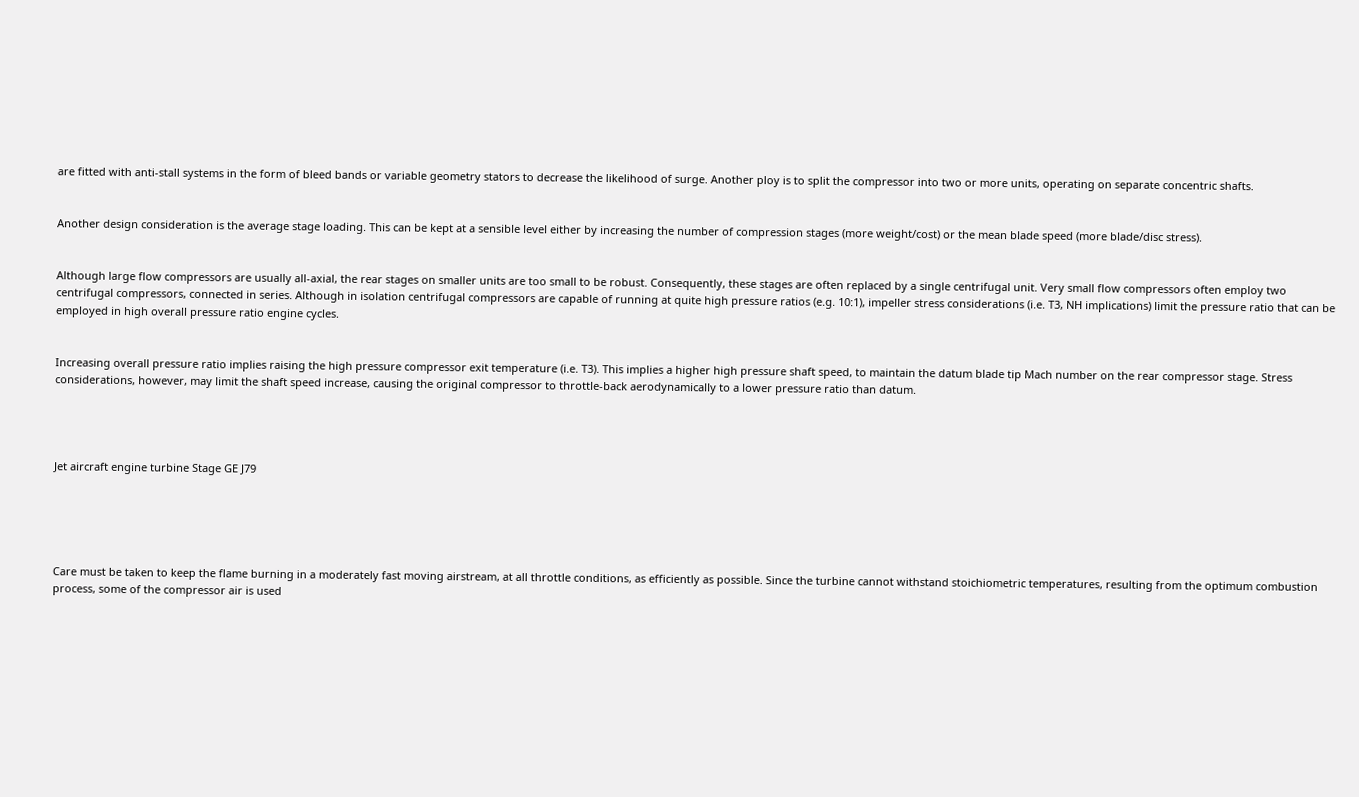are fitted with anti-stall systems in the form of bleed bands or variable geometry stators to decrease the likelihood of surge. Another ploy is to split the compressor into two or more units, operating on separate concentric shafts.


Another design consideration is the average stage loading. This can be kept at a sensible level either by increasing the number of compression stages (more weight/cost) or the mean blade speed (more blade/disc stress).


Although large flow compressors are usually all-axial, the rear stages on smaller units are too small to be robust. Consequently, these stages are often replaced by a single centrifugal unit. Very small flow compressors often employ two centrifugal compressors, connected in series. Although in isolation centrifugal compressors are capable of running at quite high pressure ratios (e.g. 10:1), impeller stress considerations (i.e. T3, NH implications) limit the pressure ratio that can be employed in high overall pressure ratio engine cycles.


Increasing overall pressure ratio implies raising the high pressure compressor exit temperature (i.e. T3). This implies a higher high pressure shaft speed, to maintain the datum blade tip Mach number on the rear compressor stage. Stress considerations, however, may limit the shaft speed increase, causing the original compressor to throttle-back aerodynamically to a lower pressure ratio than datum.




Jet aircraft engine turbine Stage GE J79





Care must be taken to keep the flame burning in a moderately fast moving airstream, at all throttle conditions, as efficiently as possible. Since the turbine cannot withstand stoichiometric temperatures, resulting from the optimum combustion process, some of the compressor air is used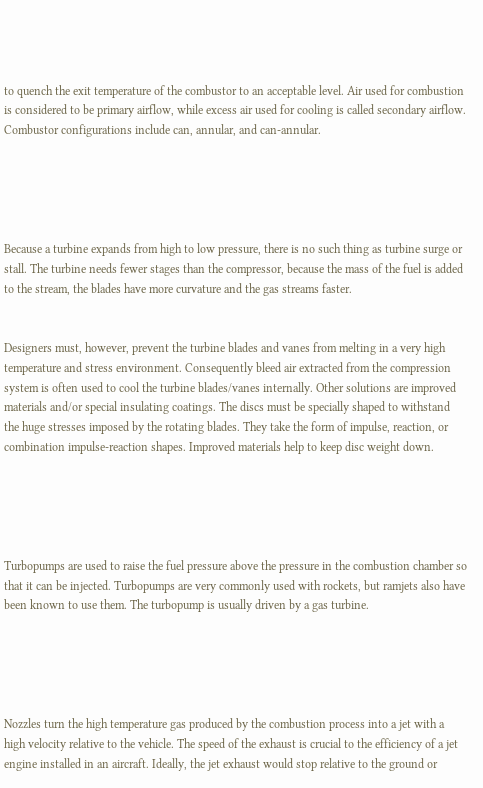to quench the exit temperature of the combustor to an acceptable level. Air used for combustion is considered to be primary airflow, while excess air used for cooling is called secondary airflow. Combustor configurations include can, annular, and can-annular.





Because a turbine expands from high to low pressure, there is no such thing as turbine surge or stall. The turbine needs fewer stages than the compressor, because the mass of the fuel is added to the stream, the blades have more curvature and the gas streams faster.


Designers must, however, prevent the turbine blades and vanes from melting in a very high temperature and stress environment. Consequently bleed air extracted from the compression system is often used to cool the turbine blades/vanes internally. Other solutions are improved materials and/or special insulating coatings. The discs must be specially shaped to withstand the huge stresses imposed by the rotating blades. They take the form of impulse, reaction, or combination impulse-reaction shapes. Improved materials help to keep disc weight down.





Turbopumps are used to raise the fuel pressure above the pressure in the combustion chamber so that it can be injected. Turbopumps are very commonly used with rockets, but ramjets also have been known to use them. The turbopump is usually driven by a gas turbine.





Nozzles turn the high temperature gas produced by the combustion process into a jet with a high velocity relative to the vehicle. The speed of the exhaust is crucial to the efficiency of a jet engine installed in an aircraft. Ideally, the jet exhaust would stop relative to the ground or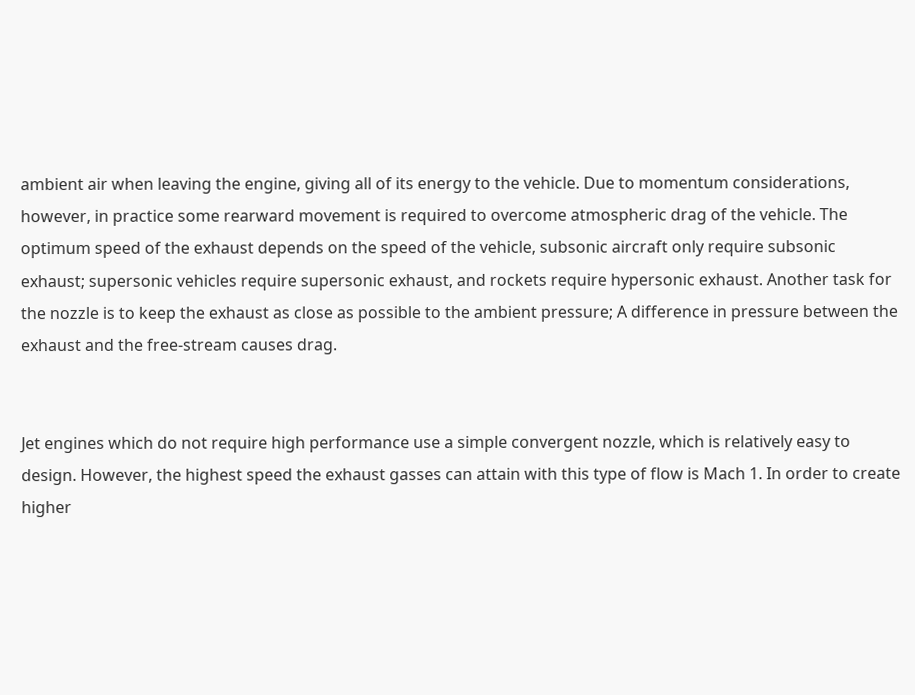ambient air when leaving the engine, giving all of its energy to the vehicle. Due to momentum considerations, however, in practice some rearward movement is required to overcome atmospheric drag of the vehicle. The optimum speed of the exhaust depends on the speed of the vehicle, subsonic aircraft only require subsonic exhaust; supersonic vehicles require supersonic exhaust, and rockets require hypersonic exhaust. Another task for the nozzle is to keep the exhaust as close as possible to the ambient pressure; A difference in pressure between the exhaust and the free-stream causes drag.


Jet engines which do not require high performance use a simple convergent nozzle, which is relatively easy to design. However, the highest speed the exhaust gasses can attain with this type of flow is Mach 1. In order to create higher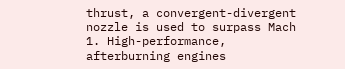thrust, a convergent-divergent nozzle is used to surpass Mach 1. High-performance, afterburning engines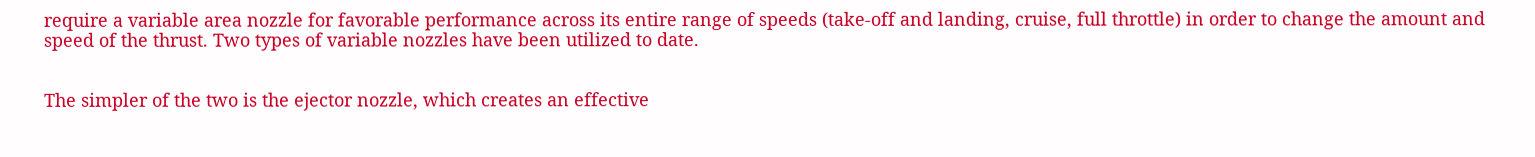require a variable area nozzle for favorable performance across its entire range of speeds (take-off and landing, cruise, full throttle) in order to change the amount and speed of the thrust. Two types of variable nozzles have been utilized to date.


The simpler of the two is the ejector nozzle, which creates an effective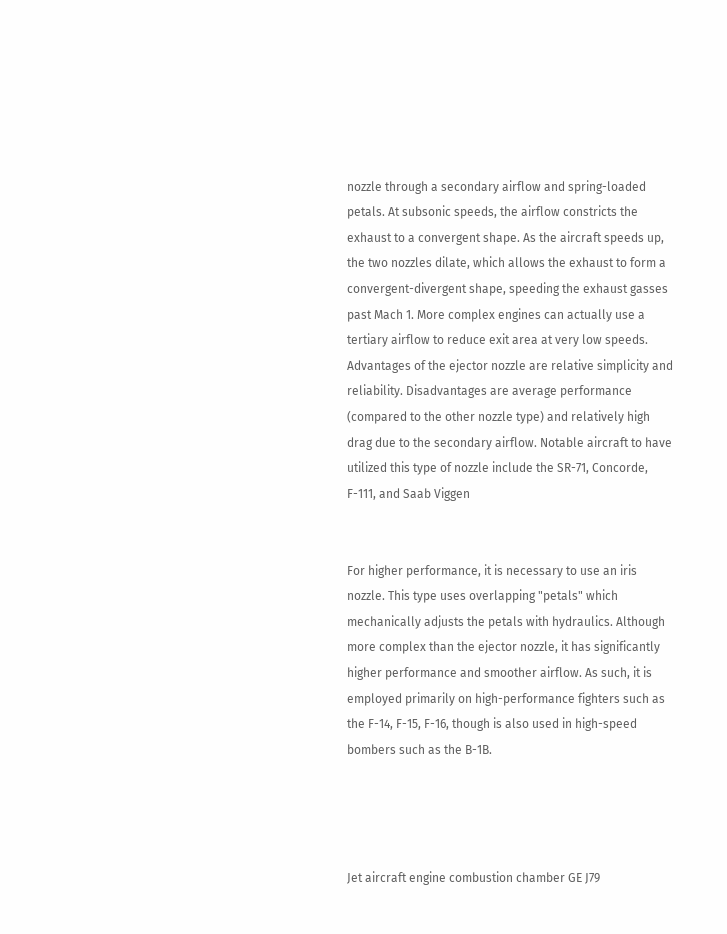nozzle through a secondary airflow and spring-loaded petals. At subsonic speeds, the airflow constricts the exhaust to a convergent shape. As the aircraft speeds up, the two nozzles dilate, which allows the exhaust to form a convergent-divergent shape, speeding the exhaust gasses past Mach 1. More complex engines can actually use a tertiary airflow to reduce exit area at very low speeds. Advantages of the ejector nozzle are relative simplicity and reliability. Disadvantages are average performance (compared to the other nozzle type) and relatively high drag due to the secondary airflow. Notable aircraft to have utilized this type of nozzle include the SR-71, Concorde, F-111, and Saab Viggen


For higher performance, it is necessary to use an iris nozzle. This type uses overlapping "petals" which mechanically adjusts the petals with hydraulics. Although more complex than the ejector nozzle, it has significantly higher performance and smoother airflow. As such, it is employed primarily on high-performance fighters such as the F-14, F-15, F-16, though is also used in high-speed bombers such as the B-1B.




Jet aircraft engine combustion chamber GE J79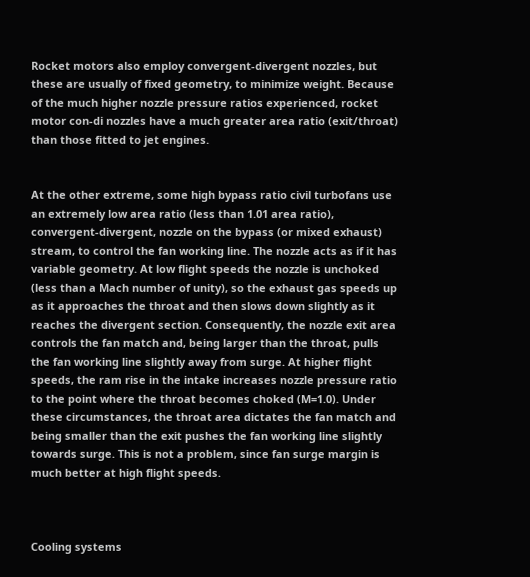Rocket motors also employ convergent-divergent nozzles, but these are usually of fixed geometry, to minimize weight. Because of the much higher nozzle pressure ratios experienced, rocket motor con-di nozzles have a much greater area ratio (exit/throat) than those fitted to jet engines.


At the other extreme, some high bypass ratio civil turbofans use an extremely low area ratio (less than 1.01 area ratio), convergent-divergent, nozzle on the bypass (or mixed exhaust) stream, to control the fan working line. The nozzle acts as if it has variable geometry. At low flight speeds the nozzle is unchoked (less than a Mach number of unity), so the exhaust gas speeds up as it approaches the throat and then slows down slightly as it reaches the divergent section. Consequently, the nozzle exit area controls the fan match and, being larger than the throat, pulls the fan working line slightly away from surge. At higher flight speeds, the ram rise in the intake increases nozzle pressure ratio to the point where the throat becomes choked (M=1.0). Under these circumstances, the throat area dictates the fan match and being smaller than the exit pushes the fan working line slightly towards surge. This is not a problem, since fan surge margin is much better at high flight speeds.



Cooling systems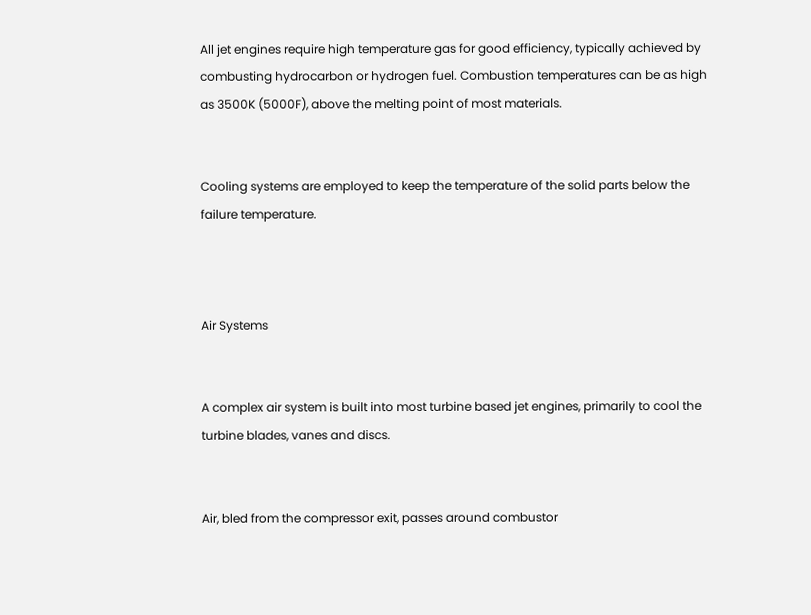All jet engines require high temperature gas for good efficiency, typically achieved by combusting hydrocarbon or hydrogen fuel. Combustion temperatures can be as high as 3500K (5000F), above the melting point of most materials.


Cooling systems are employed to keep the temperature of the solid parts below the failure temperature.



Air Systems


A complex air system is built into most turbine based jet engines, primarily to cool the turbine blades, vanes and discs.


Air, bled from the compressor exit, passes around combustor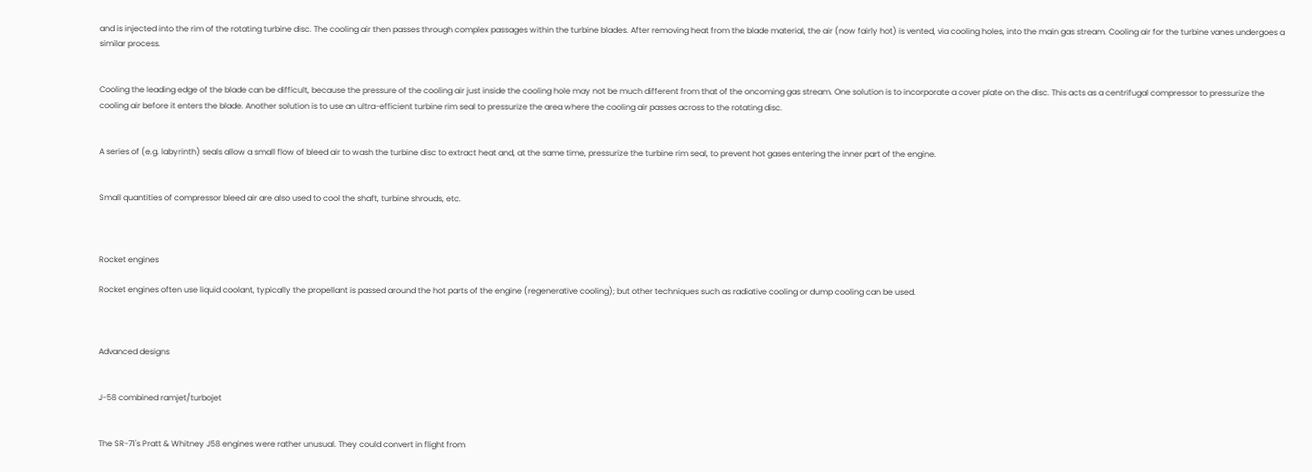and is injected into the rim of the rotating turbine disc. The cooling air then passes through complex passages within the turbine blades. After removing heat from the blade material, the air (now fairly hot) is vented, via cooling holes, into the main gas stream. Cooling air for the turbine vanes undergoes a similar process.


Cooling the leading edge of the blade can be difficult, because the pressure of the cooling air just inside the cooling hole may not be much different from that of the oncoming gas stream. One solution is to incorporate a cover plate on the disc. This acts as a centrifugal compressor to pressurize the cooling air before it enters the blade. Another solution is to use an ultra-efficient turbine rim seal to pressurize the area where the cooling air passes across to the rotating disc.


A series of (e.g. labyrinth) seals allow a small flow of bleed air to wash the turbine disc to extract heat and, at the same time, pressurize the turbine rim seal, to prevent hot gases entering the inner part of the engine.


Small quantities of compressor bleed air are also used to cool the shaft, turbine shrouds, etc.



Rocket engines

Rocket engines often use liquid coolant, typically the propellant is passed around the hot parts of the engine (regenerative cooling); but other techniques such as radiative cooling or dump cooling can be used.



Advanced designs


J-58 combined ramjet/turbojet


The SR-71's Pratt & Whitney J58 engines were rather unusual. They could convert in flight from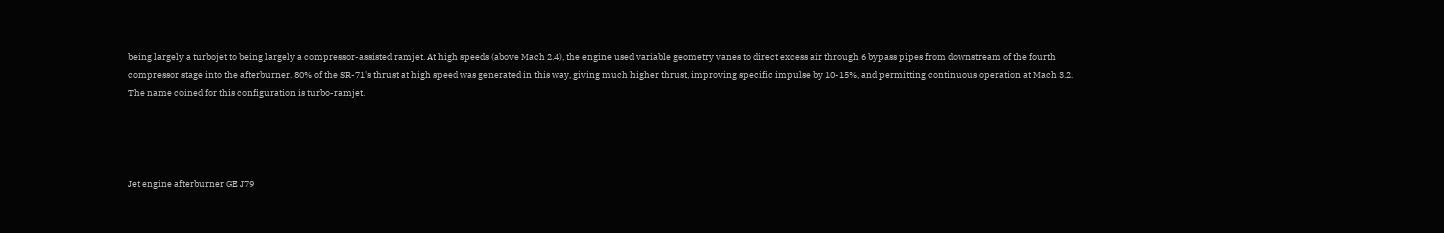being largely a turbojet to being largely a compressor-assisted ramjet. At high speeds (above Mach 2.4), the engine used variable geometry vanes to direct excess air through 6 bypass pipes from downstream of the fourth compressor stage into the afterburner. 80% of the SR-71's thrust at high speed was generated in this way, giving much higher thrust, improving specific impulse by 10-15%, and permitting continuous operation at Mach 3.2. The name coined for this configuration is turbo-ramjet.




Jet engine afterburner GE J79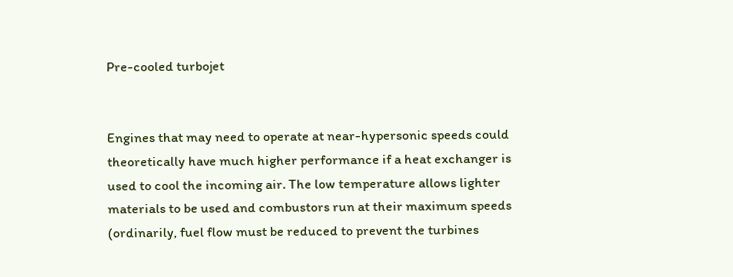Pre-cooled turbojet


Engines that may need to operate at near-hypersonic speeds could theoretically have much higher performance if a heat exchanger is used to cool the incoming air. The low temperature allows lighter materials to be used and combustors run at their maximum speeds (ordinarily, fuel flow must be reduced to prevent the turbines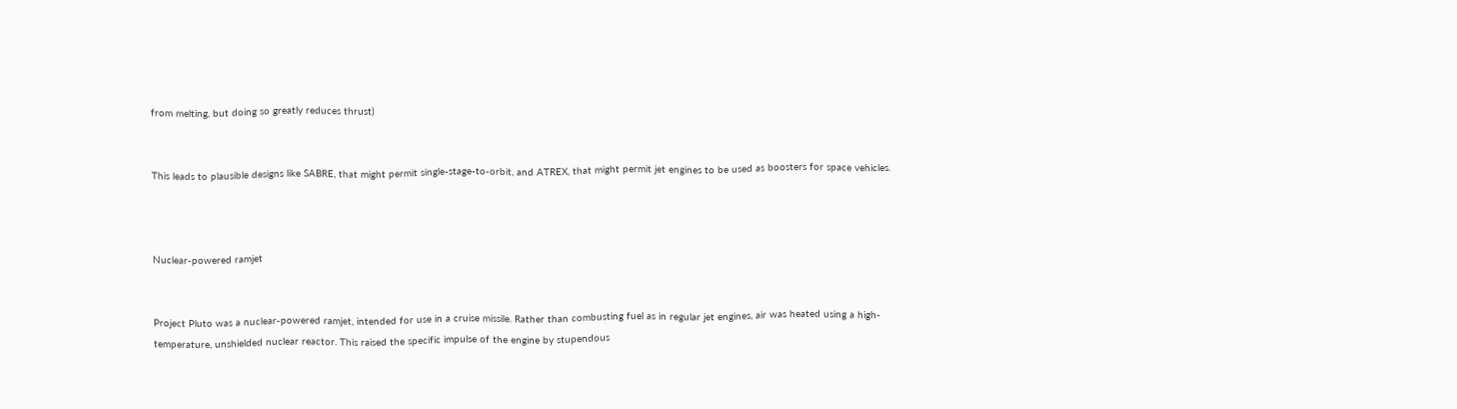from melting, but doing so greatly reduces thrust)


This leads to plausible designs like SABRE, that might permit single-stage-to-orbit, and ATREX, that might permit jet engines to be used as boosters for space vehicles.



Nuclear-powered ramjet


Project Pluto was a nuclear-powered ramjet, intended for use in a cruise missile. Rather than combusting fuel as in regular jet engines, air was heated using a high-temperature, unshielded nuclear reactor. This raised the specific impulse of the engine by stupendous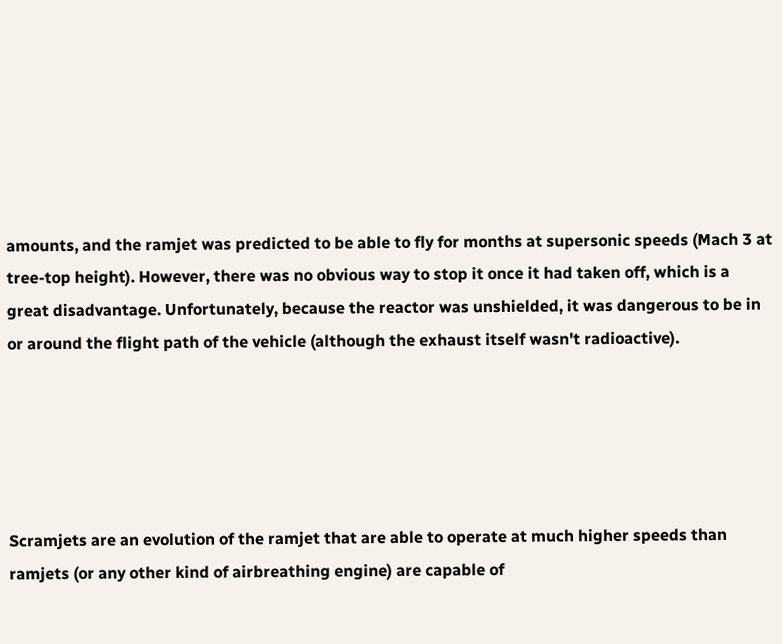amounts, and the ramjet was predicted to be able to fly for months at supersonic speeds (Mach 3 at tree-top height). However, there was no obvious way to stop it once it had taken off, which is a great disadvantage. Unfortunately, because the reactor was unshielded, it was dangerous to be in or around the flight path of the vehicle (although the exhaust itself wasn't radioactive).





Scramjets are an evolution of the ramjet that are able to operate at much higher speeds than ramjets (or any other kind of airbreathing engine) are capable of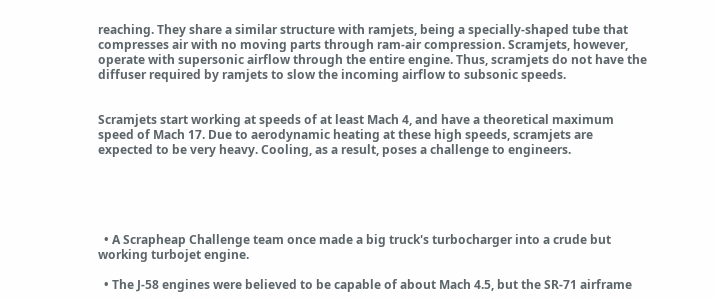reaching. They share a similar structure with ramjets, being a specially-shaped tube that compresses air with no moving parts through ram-air compression. Scramjets, however, operate with supersonic airflow through the entire engine. Thus, scramjets do not have the diffuser required by ramjets to slow the incoming airflow to subsonic speeds.


Scramjets start working at speeds of at least Mach 4, and have a theoretical maximum speed of Mach 17. Due to aerodynamic heating at these high speeds, scramjets are expected to be very heavy. Cooling, as a result, poses a challenge to engineers.





  • A Scrapheap Challenge team once made a big truck's turbocharger into a crude but working turbojet engine.

  • The J-58 engines were believed to be capable of about Mach 4.5, but the SR-71 airframe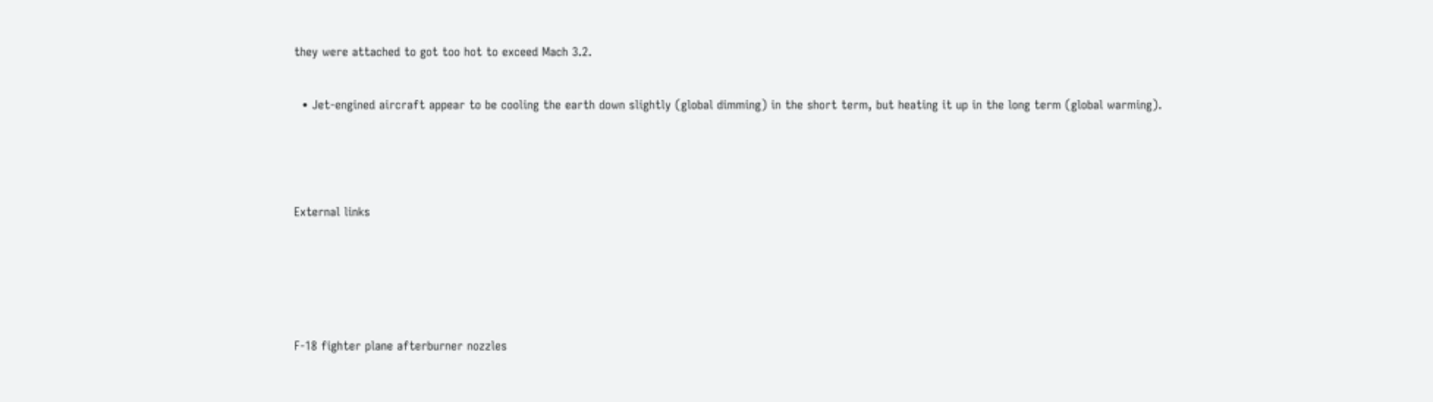they were attached to got too hot to exceed Mach 3.2.

  • Jet-engined aircraft appear to be cooling the earth down slightly (global dimming) in the short term, but heating it up in the long term (global warming).



External links




F-18 fighter plane afterburner nozzles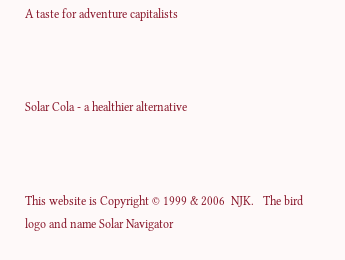A taste for adventure capitalists



Solar Cola - a healthier alternative



This website is Copyright © 1999 & 2006  NJK.   The bird logo and name Solar Navigator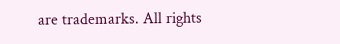are trademarks. All rights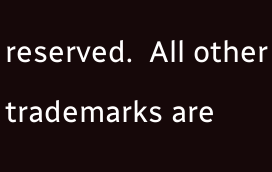reserved.  All other trademarks are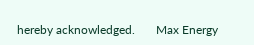hereby acknowledged.       Max Energy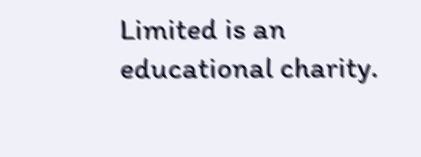Limited is an educational charity.